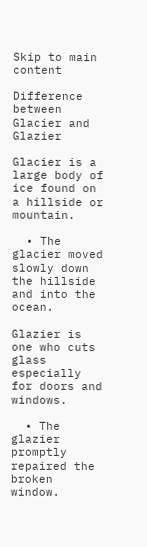Skip to main content

Difference between Glacier and Glazier

Glacier is a large body of ice found on a hillside or mountain.

  • The glacier moved slowly down the hillside and into the ocean.

Glazier is one who cuts glass especially for doors and windows.

  • The glazier promptly repaired the broken window.